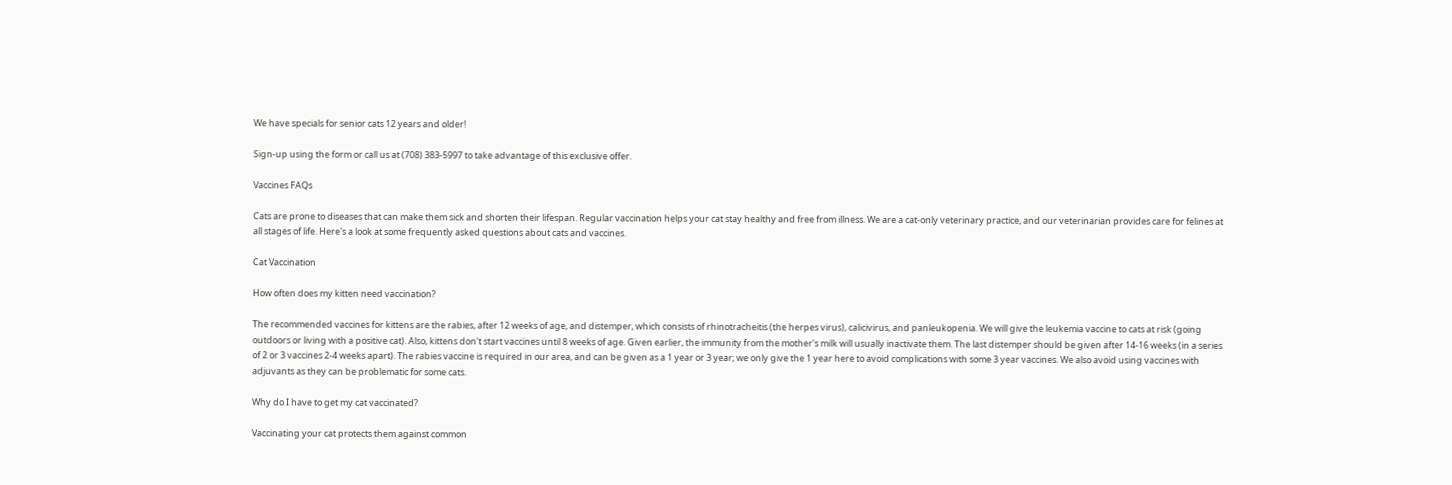We have specials for senior cats 12 years and older!

Sign-up using the form or call us at (708) 383-5997 to take advantage of this exclusive offer.

Vaccines FAQs

Cats are prone to diseases that can make them sick and shorten their lifespan. Regular vaccination helps your cat stay healthy and free from illness. We are a cat-only veterinary practice, and our veterinarian provides care for felines at all stages of life. Here's a look at some frequently asked questions about cats and vaccines.

Cat Vaccination

How often does my kitten need vaccination?

The recommended vaccines for kittens are the rabies, after 12 weeks of age, and distemper, which consists of rhinotracheitis (the herpes virus), calicivirus, and panleukopenia. We will give the leukemia vaccine to cats at risk (going outdoors or living with a positive cat). Also, kittens don't start vaccines until 8 weeks of age. Given earlier, the immunity from the mother's milk will usually inactivate them. The last distemper should be given after 14-16 weeks (in a series of 2 or 3 vaccines 2-4 weeks apart). The rabies vaccine is required in our area, and can be given as a 1 year or 3 year; we only give the 1 year here to avoid complications with some 3 year vaccines. We also avoid using vaccines with adjuvants as they can be problematic for some cats.

Why do I have to get my cat vaccinated?

Vaccinating your cat protects them against common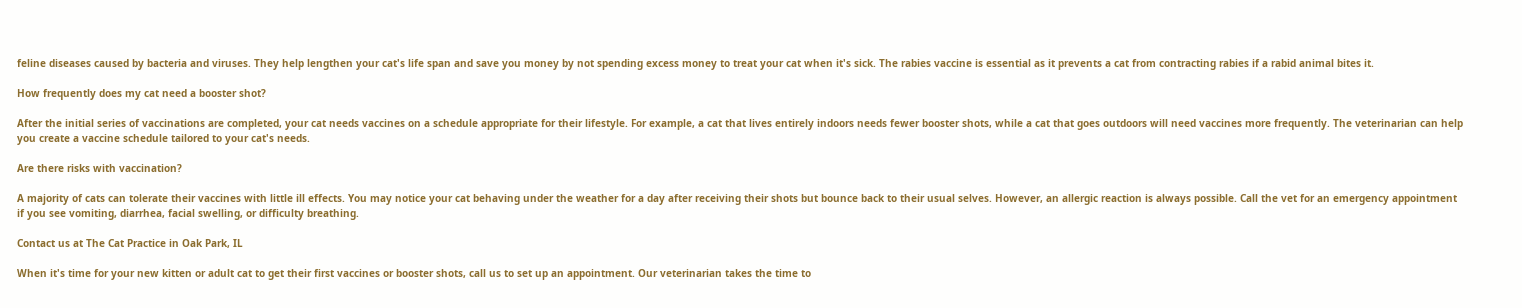feline diseases caused by bacteria and viruses. They help lengthen your cat's life span and save you money by not spending excess money to treat your cat when it's sick. The rabies vaccine is essential as it prevents a cat from contracting rabies if a rabid animal bites it.

How frequently does my cat need a booster shot?

After the initial series of vaccinations are completed, your cat needs vaccines on a schedule appropriate for their lifestyle. For example, a cat that lives entirely indoors needs fewer booster shots, while a cat that goes outdoors will need vaccines more frequently. The veterinarian can help you create a vaccine schedule tailored to your cat's needs.

Are there risks with vaccination?

A majority of cats can tolerate their vaccines with little ill effects. You may notice your cat behaving under the weather for a day after receiving their shots but bounce back to their usual selves. However, an allergic reaction is always possible. Call the vet for an emergency appointment if you see vomiting, diarrhea, facial swelling, or difficulty breathing.

Contact us at The Cat Practice in Oak Park, IL

When it's time for your new kitten or adult cat to get their first vaccines or booster shots, call us to set up an appointment. Our veterinarian takes the time to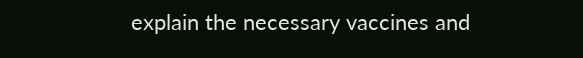explain the necessary vaccines and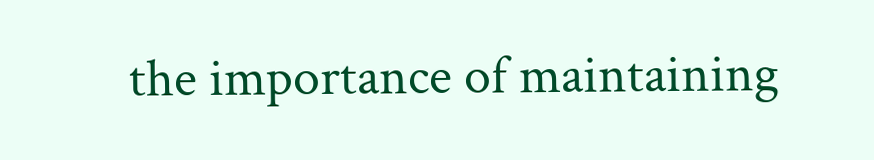the importance of maintaining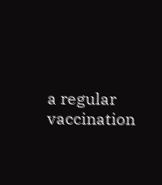a regular vaccination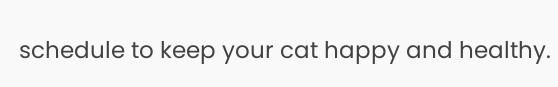schedule to keep your cat happy and healthy.